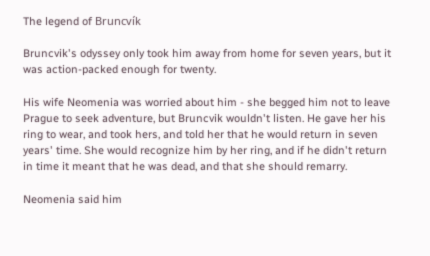The legend of Bruncvík

Bruncvik's odyssey only took him away from home for seven years, but it was action-packed enough for twenty.

His wife Neomenia was worried about him - she begged him not to leave Prague to seek adventure, but Bruncvik wouldn't listen. He gave her his ring to wear, and took hers, and told her that he would return in seven years' time. She would recognize him by her ring, and if he didn't return in time it meant that he was dead, and that she should remarry.

Neomenia said him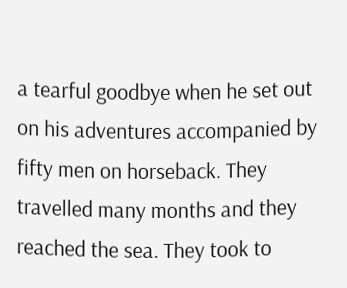a tearful goodbye when he set out on his adventures accompanied by fifty men on horseback. They travelled many months and they reached the sea. They took to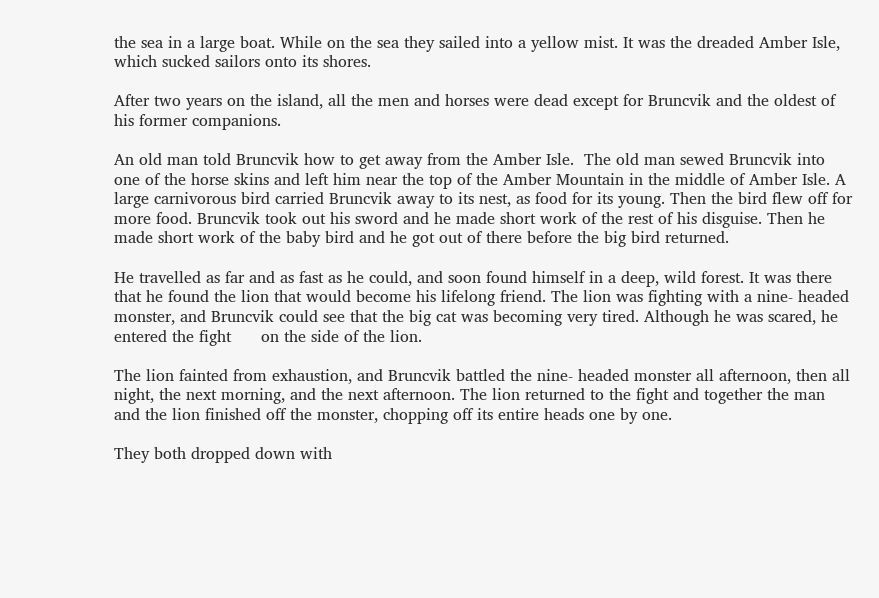the sea in a large boat. While on the sea they sailed into a yellow mist. It was the dreaded Amber Isle, which sucked sailors onto its shores.

After two years on the island, all the men and horses were dead except for Bruncvik and the oldest of his former companions.

An old man told Bruncvik how to get away from the Amber Isle.  The old man sewed Bruncvik into one of the horse skins and left him near the top of the Amber Mountain in the middle of Amber Isle. A large carnivorous bird carried Bruncvik away to its nest, as food for its young. Then the bird flew off for more food. Bruncvik took out his sword and he made short work of the rest of his disguise. Then he made short work of the baby bird and he got out of there before the big bird returned.

He travelled as far and as fast as he could, and soon found himself in a deep, wild forest. It was there that he found the lion that would become his lifelong friend. The lion was fighting with a nine- headed monster, and Bruncvik could see that the big cat was becoming very tired. Although he was scared, he entered the fight      on the side of the lion.

The lion fainted from exhaustion, and Bruncvik battled the nine- headed monster all afternoon, then all night, the next morning, and the next afternoon. The lion returned to the fight and together the man and the lion finished off the monster, chopping off its entire heads one by one.

They both dropped down with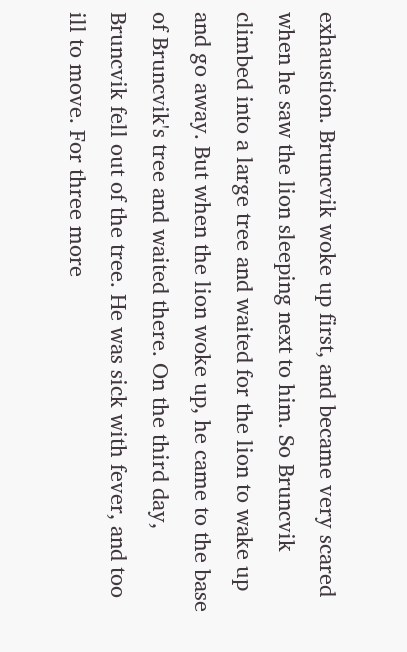exhaustion. Bruncvik woke up first, and became very scared when he saw the lion sleeping next to him. So Bruncvik climbed into a large tree and waited for the lion to wake up and go away. But when the lion woke up, he came to the base of Bruncvik's tree and waited there. On the third day, Bruncvik fell out of the tree. He was sick with fever, and too ill to move. For three more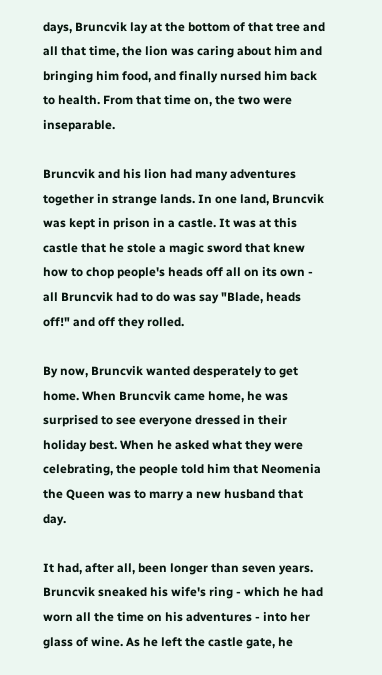days, Bruncvik lay at the bottom of that tree and all that time, the lion was caring about him and bringing him food, and finally nursed him back to health. From that time on, the two were inseparable.

Bruncvik and his lion had many adventures together in strange lands. In one land, Bruncvik was kept in prison in a castle. It was at this castle that he stole a magic sword that knew how to chop people's heads off all on its own - all Bruncvik had to do was say "Blade, heads off!" and off they rolled.

By now, Bruncvik wanted desperately to get home. When Bruncvik came home, he was surprised to see everyone dressed in their holiday best. When he asked what they were celebrating, the people told him that Neomenia the Queen was to marry a new husband that day.

It had, after all, been longer than seven years. Bruncvik sneaked his wife's ring - which he had worn all the time on his adventures - into her glass of wine. As he left the castle gate, he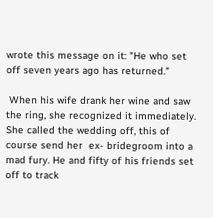wrote this message on it: "He who set off seven years ago has returned."

 When his wife drank her wine and saw the ring, she recognized it immediately. She called the wedding off, this of course send her  ex- bridegroom into a mad fury. He and fifty of his friends set off to track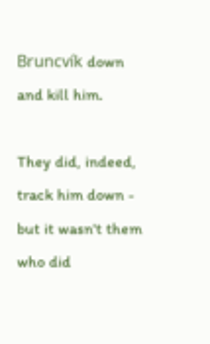Bruncvík down and kill him.

They did, indeed, track him down - but it wasn't them who did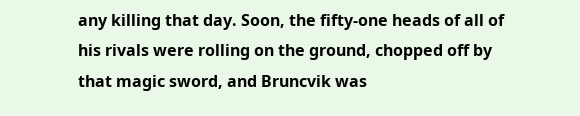any killing that day. Soon, the fifty-one heads of all of his rivals were rolling on the ground, chopped off by that magic sword, and Bruncvik was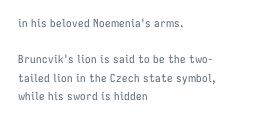in his beloved Noemenia's arms.

Bruncvik's lion is said to be the two-tailed lion in the Czech state symbol, while his sword is hidden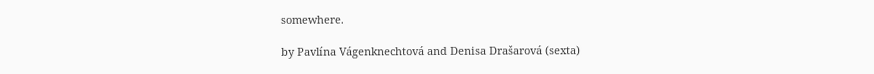somewhere.

by Pavlína Vágenknechtová and Denisa Drašarová (sexta)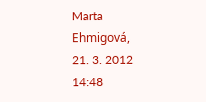Marta Ehmigová,
21. 3. 2012 14:48